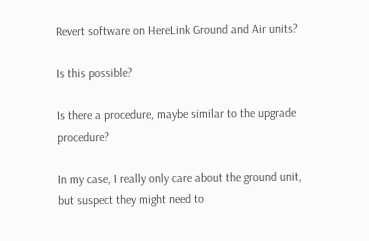Revert software on HereLink Ground and Air units?

Is this possible?

Is there a procedure, maybe similar to the upgrade procedure?

In my case, I really only care about the ground unit, but suspect they might need to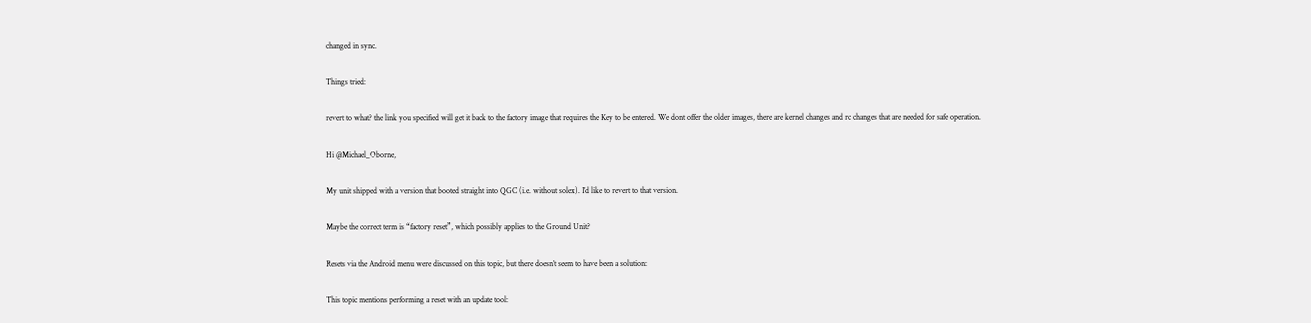changed in sync.

Things tried:

revert to what? the link you specified will get it back to the factory image that requires the Key to be entered. We dont offer the older images, there are kernel changes and rc changes that are needed for safe operation.

Hi @Michael_Oborne,

My unit shipped with a version that booted straight into QGC (i.e. without solex). I’d like to revert to that version.

Maybe the correct term is “factory reset”, which possibly applies to the Ground Unit?

Resets via the Android menu were discussed on this topic, but there doesn’t seem to have been a solution:

This topic mentions performing a reset with an update tool: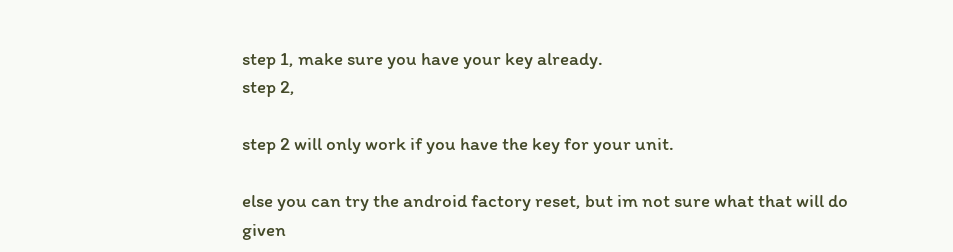step 1, make sure you have your key already.
step 2,

step 2 will only work if you have the key for your unit.

else you can try the android factory reset, but im not sure what that will do given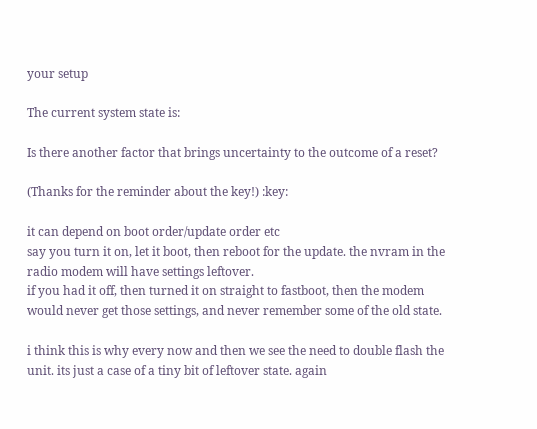your setup

The current system state is:

Is there another factor that brings uncertainty to the outcome of a reset?

(Thanks for the reminder about the key!) :key:

it can depend on boot order/update order etc
say you turn it on, let it boot, then reboot for the update. the nvram in the radio modem will have settings leftover.
if you had it off, then turned it on straight to fastboot, then the modem would never get those settings, and never remember some of the old state.

i think this is why every now and then we see the need to double flash the unit. its just a case of a tiny bit of leftover state. again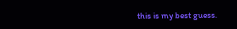this is my best guess.